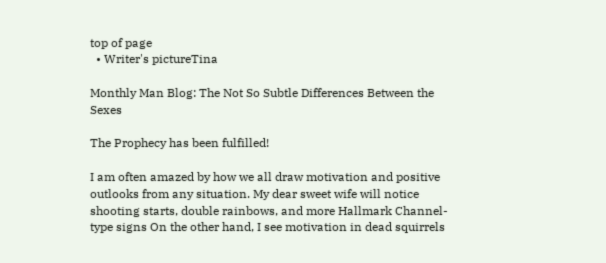top of page
  • Writer's pictureTina

Monthly Man Blog: The Not So Subtle Differences Between the Sexes

The Prophecy has been fulfilled!

I am often amazed by how we all draw motivation and positive outlooks from any situation. My dear sweet wife will notice shooting starts, double rainbows, and more Hallmark Channel-type signs On the other hand, I see motivation in dead squirrels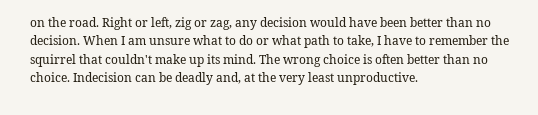on the road. Right or left, zig or zag, any decision would have been better than no decision. When I am unsure what to do or what path to take, I have to remember the squirrel that couldn't make up its mind. The wrong choice is often better than no choice. Indecision can be deadly and, at the very least unproductive.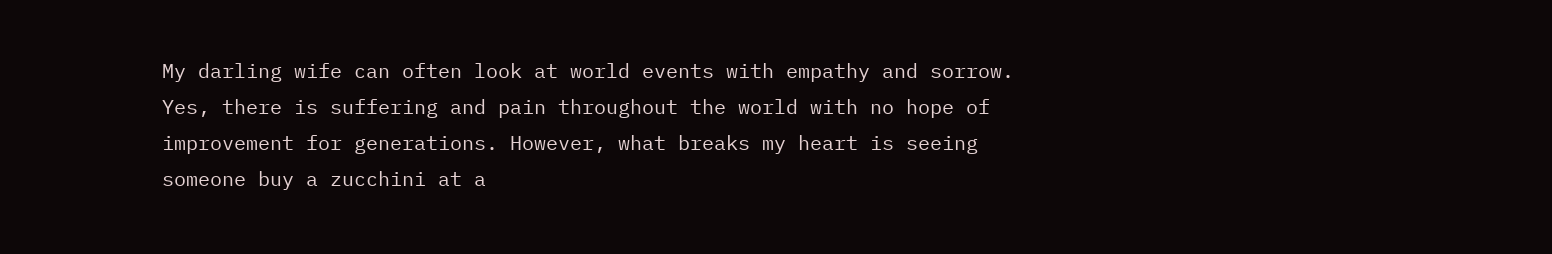My darling wife can often look at world events with empathy and sorrow. Yes, there is suffering and pain throughout the world with no hope of improvement for generations. However, what breaks my heart is seeing someone buy a zucchini at a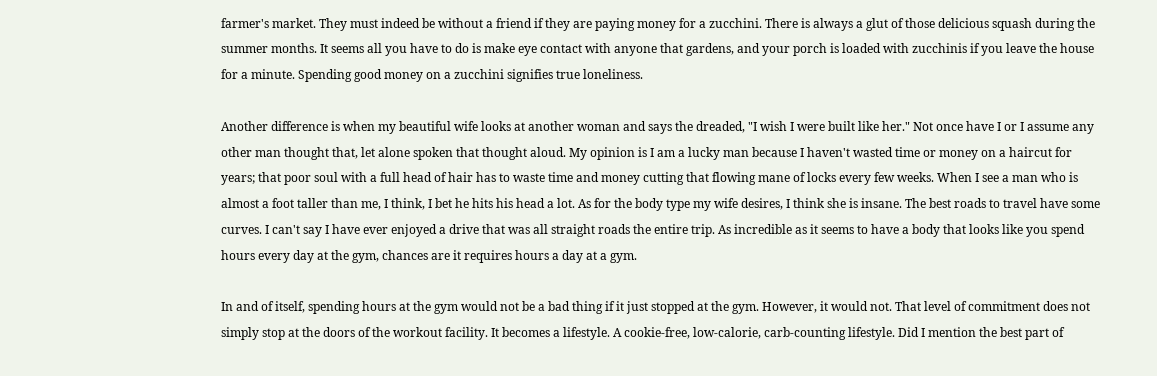farmer's market. They must indeed be without a friend if they are paying money for a zucchini. There is always a glut of those delicious squash during the summer months. It seems all you have to do is make eye contact with anyone that gardens, and your porch is loaded with zucchinis if you leave the house for a minute. Spending good money on a zucchini signifies true loneliness.

Another difference is when my beautiful wife looks at another woman and says the dreaded, "I wish I were built like her." Not once have I or I assume any other man thought that, let alone spoken that thought aloud. My opinion is I am a lucky man because I haven't wasted time or money on a haircut for years; that poor soul with a full head of hair has to waste time and money cutting that flowing mane of locks every few weeks. When I see a man who is almost a foot taller than me, I think, I bet he hits his head a lot. As for the body type my wife desires, I think she is insane. The best roads to travel have some curves. I can't say I have ever enjoyed a drive that was all straight roads the entire trip. As incredible as it seems to have a body that looks like you spend hours every day at the gym, chances are it requires hours a day at a gym.

In and of itself, spending hours at the gym would not be a bad thing if it just stopped at the gym. However, it would not. That level of commitment does not simply stop at the doors of the workout facility. It becomes a lifestyle. A cookie-free, low-calorie, carb-counting lifestyle. Did I mention the best part of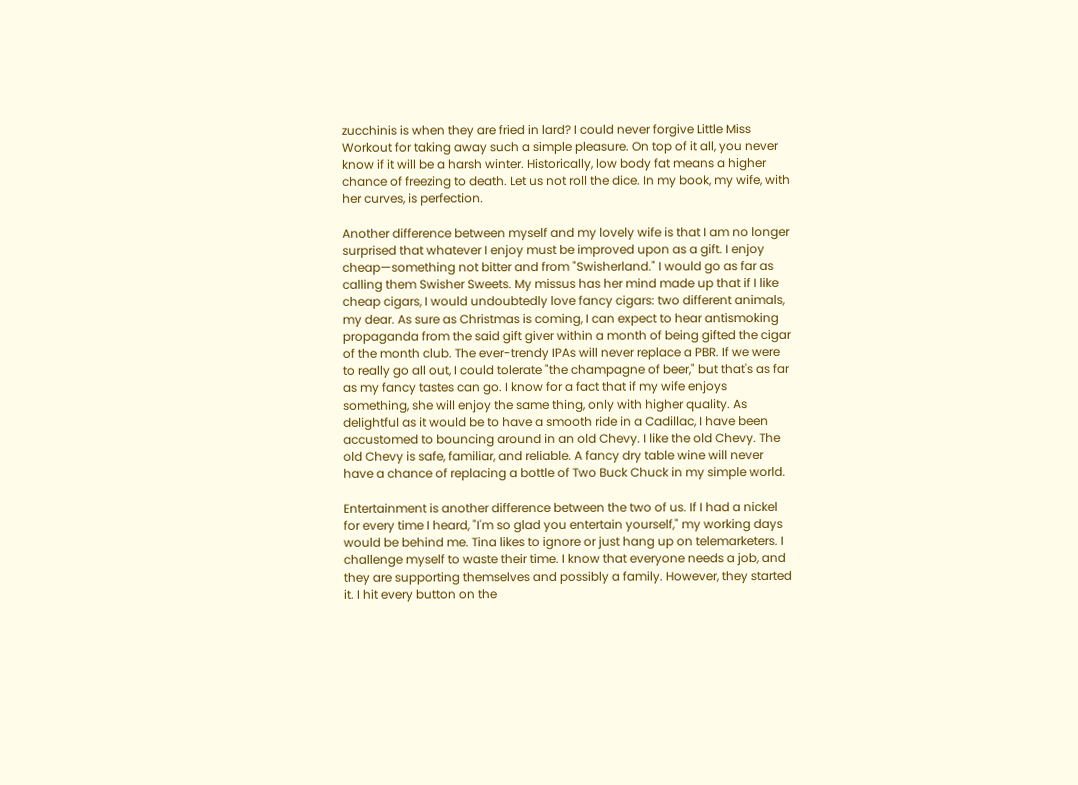zucchinis is when they are fried in lard? I could never forgive Little Miss Workout for taking away such a simple pleasure. On top of it all, you never know if it will be a harsh winter. Historically, low body fat means a higher chance of freezing to death. Let us not roll the dice. In my book, my wife, with her curves, is perfection.

Another difference between myself and my lovely wife is that I am no longer surprised that whatever I enjoy must be improved upon as a gift. I enjoy cheap—something not bitter and from "Swisherland." I would go as far as calling them Swisher Sweets. My missus has her mind made up that if I like cheap cigars, I would undoubtedly love fancy cigars: two different animals, my dear. As sure as Christmas is coming, I can expect to hear antismoking propaganda from the said gift giver within a month of being gifted the cigar of the month club. The ever-trendy IPAs will never replace a PBR. If we were to really go all out, I could tolerate "the champagne of beer," but that's as far as my fancy tastes can go. I know for a fact that if my wife enjoys something, she will enjoy the same thing, only with higher quality. As delightful as it would be to have a smooth ride in a Cadillac, I have been accustomed to bouncing around in an old Chevy. I like the old Chevy. The old Chevy is safe, familiar, and reliable. A fancy dry table wine will never have a chance of replacing a bottle of Two Buck Chuck in my simple world.

Entertainment is another difference between the two of us. If I had a nickel for every time I heard, "I'm so glad you entertain yourself," my working days would be behind me. Tina likes to ignore or just hang up on telemarketers. I challenge myself to waste their time. I know that everyone needs a job, and they are supporting themselves and possibly a family. However, they started it. I hit every button on the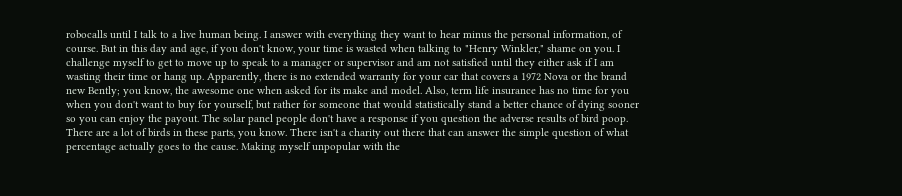robocalls until I talk to a live human being. I answer with everything they want to hear minus the personal information, of course. But in this day and age, if you don't know, your time is wasted when talking to "Henry Winkler," shame on you. I challenge myself to get to move up to speak to a manager or supervisor and am not satisfied until they either ask if I am wasting their time or hang up. Apparently, there is no extended warranty for your car that covers a 1972 Nova or the brand new Bently; you know, the awesome one when asked for its make and model. Also, term life insurance has no time for you when you don't want to buy for yourself, but rather for someone that would statistically stand a better chance of dying sooner so you can enjoy the payout. The solar panel people don't have a response if you question the adverse results of bird poop. There are a lot of birds in these parts, you know. There isn't a charity out there that can answer the simple question of what percentage actually goes to the cause. Making myself unpopular with the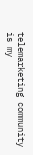telemarketing community is my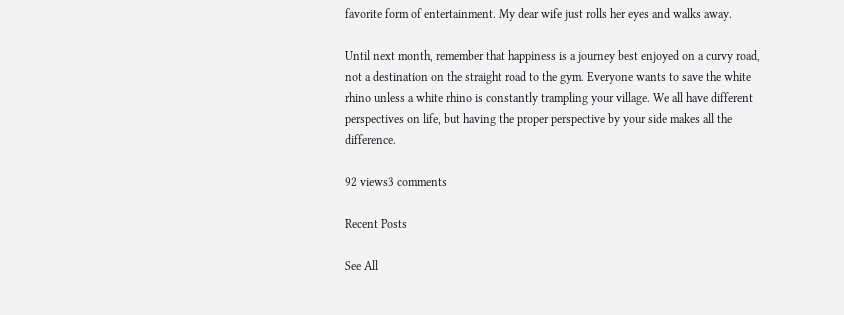favorite form of entertainment. My dear wife just rolls her eyes and walks away.

Until next month, remember that happiness is a journey best enjoyed on a curvy road, not a destination on the straight road to the gym. Everyone wants to save the white rhino unless a white rhino is constantly trampling your village. We all have different perspectives on life, but having the proper perspective by your side makes all the difference.

92 views3 comments

Recent Posts

See All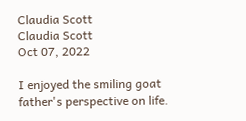Claudia Scott
Claudia Scott
Oct 07, 2022

I enjoyed the smiling goat father's perspective on life.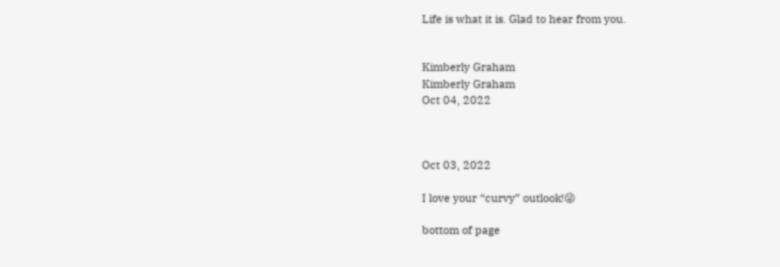Life is what it is. Glad to hear from you.


Kimberly Graham
Kimberly Graham
Oct 04, 2022



Oct 03, 2022

I love your “curvy” outlook!😜

bottom of page